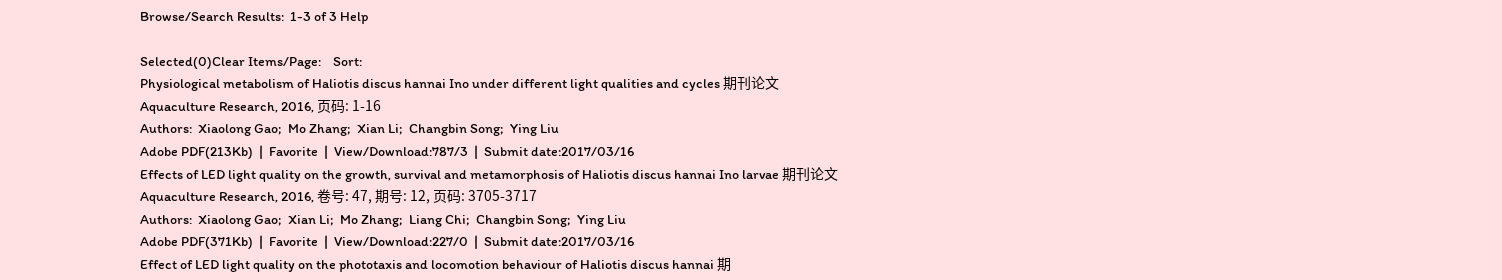Browse/Search Results:  1-3 of 3 Help

Selected(0)Clear Items/Page:    Sort:
Physiological metabolism of Haliotis discus hannai Ino under different light qualities and cycles 期刊论文
Aquaculture Research, 2016, 页码: 1-16
Authors:  Xiaolong Gao;  Mo Zhang;  Xian Li;  Changbin Song;  Ying Liu
Adobe PDF(213Kb)  |  Favorite  |  View/Download:787/3  |  Submit date:2017/03/16
Effects of LED light quality on the growth, survival and metamorphosis of Haliotis discus hannai Ino larvae 期刊论文
Aquaculture Research, 2016, 卷号: 47, 期号: 12, 页码: 3705-3717
Authors:  Xiaolong Gao;  Xian Li;  Mo Zhang;  Liang Chi;  Changbin Song;  Ying Liu
Adobe PDF(371Kb)  |  Favorite  |  View/Download:227/0  |  Submit date:2017/03/16
Effect of LED light quality on the phototaxis and locomotion behaviour of Haliotis discus hannai 期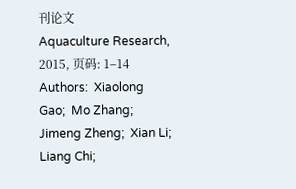刊论文
Aquaculture Research, 2015, 页码: 1–14
Authors:  Xiaolong Gao;  Mo Zhang;  Jimeng Zheng;  Xian Li;  Liang Chi;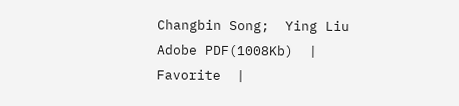Changbin Song;  Ying Liu
Adobe PDF(1008Kb)  |  Favorite  |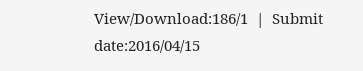View/Download:186/1  |  Submit date:2016/04/15